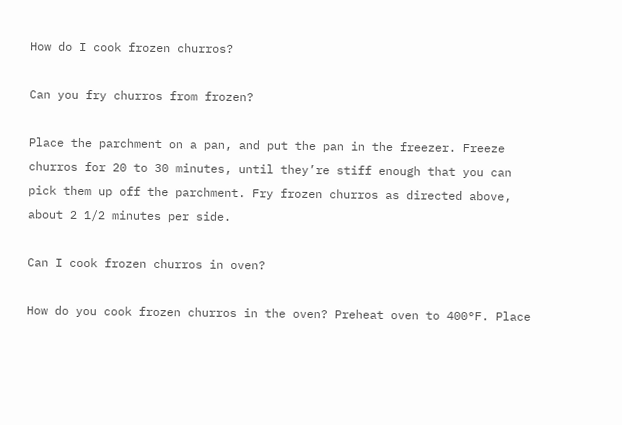How do I cook frozen churros?

Can you fry churros from frozen?

Place the parchment on a pan, and put the pan in the freezer. Freeze churros for 20 to 30 minutes, until they’re stiff enough that you can pick them up off the parchment. Fry frozen churros as directed above, about 2 1/2 minutes per side.

Can I cook frozen churros in oven?

How do you cook frozen churros in the oven? Preheat oven to 400°F. Place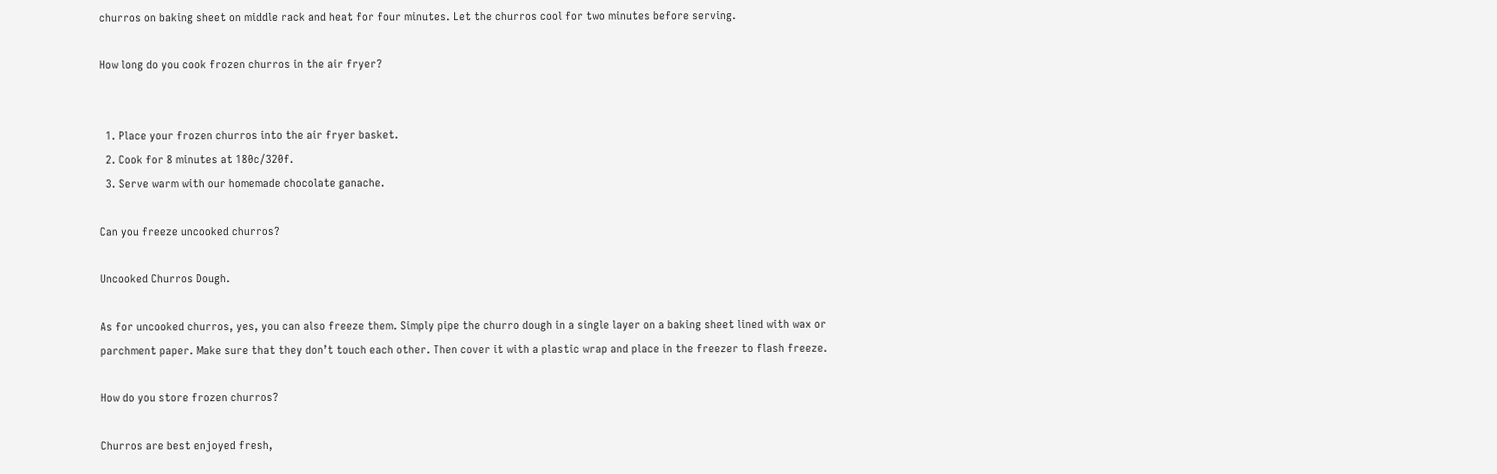churros on baking sheet on middle rack and heat for four minutes. Let the churros cool for two minutes before serving.

How long do you cook frozen churros in the air fryer?


  1. Place your frozen churros into the air fryer basket.
  2. Cook for 8 minutes at 180c/320f.
  3. Serve warm with our homemade chocolate ganache.

Can you freeze uncooked churros?

Uncooked Churros Dough.

As for uncooked churros, yes, you can also freeze them. Simply pipe the churro dough in a single layer on a baking sheet lined with wax or parchment paper. Make sure that they don’t touch each other. Then cover it with a plastic wrap and place in the freezer to flash freeze.

How do you store frozen churros?

Churros are best enjoyed fresh,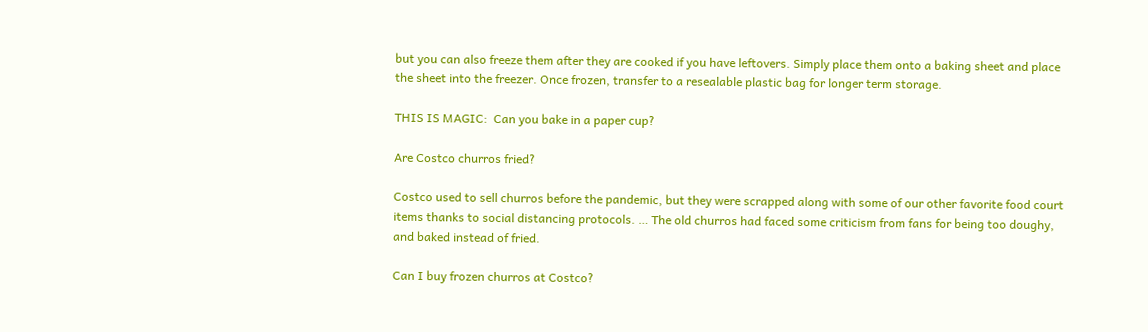but you can also freeze them after they are cooked if you have leftovers. Simply place them onto a baking sheet and place the sheet into the freezer. Once frozen, transfer to a resealable plastic bag for longer term storage.

THIS IS MAGIC:  Can you bake in a paper cup?

Are Costco churros fried?

Costco used to sell churros before the pandemic, but they were scrapped along with some of our other favorite food court items thanks to social distancing protocols. … The old churros had faced some criticism from fans for being too doughy, and baked instead of fried.

Can I buy frozen churros at Costco?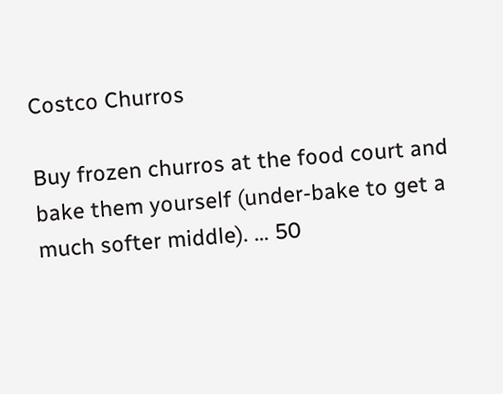Costco Churros

Buy frozen churros at the food court and bake them yourself (under-bake to get a much softer middle). … 50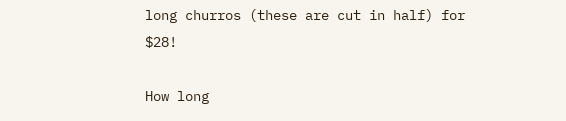long churros (these are cut in half) for $28!

How long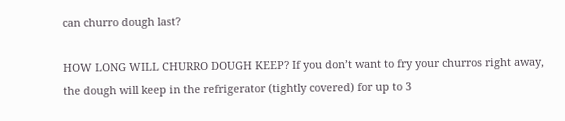can churro dough last?

HOW LONG WILL CHURRO DOUGH KEEP? If you don’t want to fry your churros right away, the dough will keep in the refrigerator (tightly covered) for up to 3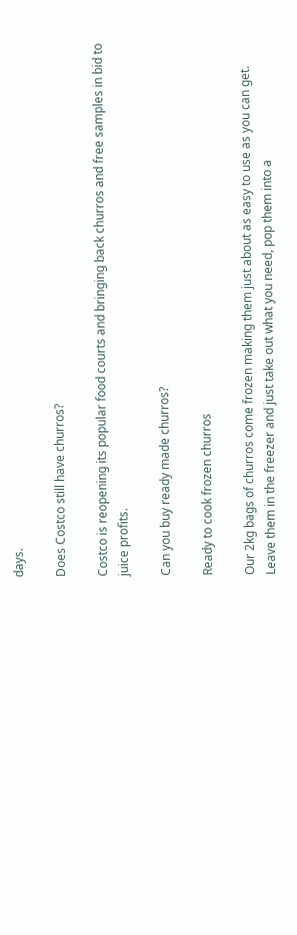days.

Does Costco still have churros?

Costco is reopening its popular food courts and bringing back churros and free samples in bid to juice profits.

Can you buy ready made churros?

Ready to cook frozen churros

Our 2kg bags of churros come frozen making them just about as easy to use as you can get. Leave them in the freezer and just take out what you need, pop them into a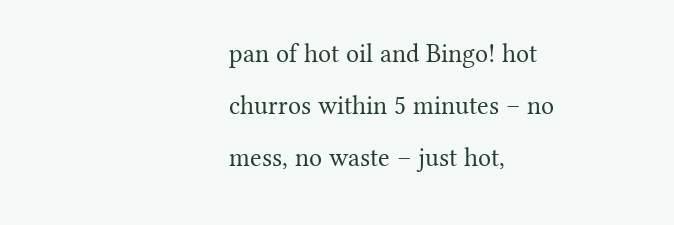pan of hot oil and Bingo! hot churros within 5 minutes – no mess, no waste – just hot,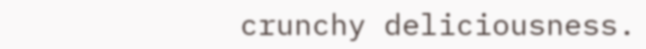crunchy deliciousness.